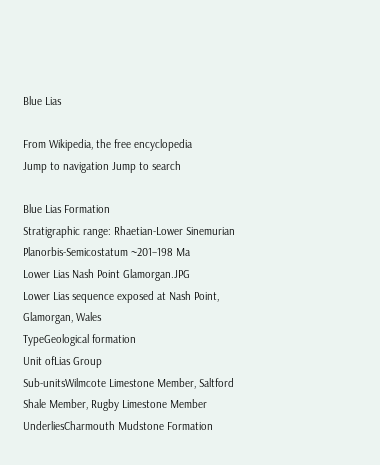Blue Lias

From Wikipedia, the free encyclopedia
Jump to navigation Jump to search

Blue Lias Formation
Stratigraphic range: Rhaetian-Lower Sinemurian Planorbis-Semicostatum ~201–198 Ma
Lower Lias Nash Point Glamorgan.JPG
Lower Lias sequence exposed at Nash Point, Glamorgan, Wales
TypeGeological formation
Unit ofLias Group
Sub-unitsWilmcote Limestone Member, Saltford Shale Member, Rugby Limestone Member
UnderliesCharmouth Mudstone Formation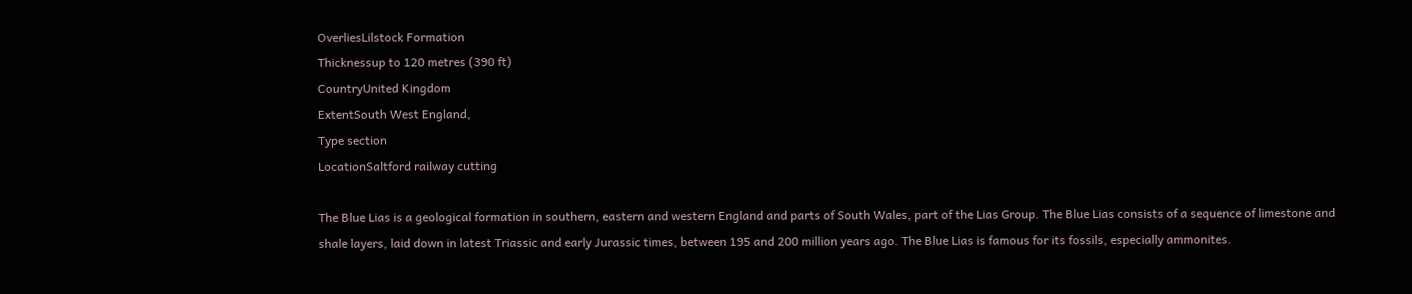OverliesLilstock Formation
Thicknessup to 120 metres (390 ft)
CountryUnited Kingdom
ExtentSouth West England,
Type section
LocationSaltford railway cutting

The Blue Lias is a geological formation in southern, eastern and western England and parts of South Wales, part of the Lias Group. The Blue Lias consists of a sequence of limestone and shale layers, laid down in latest Triassic and early Jurassic times, between 195 and 200 million years ago. The Blue Lias is famous for its fossils, especially ammonites.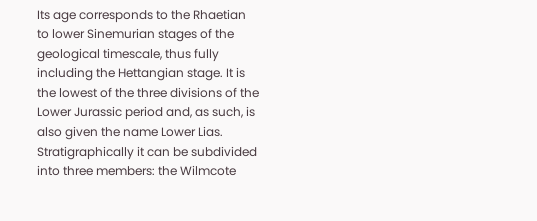Its age corresponds to the Rhaetian to lower Sinemurian stages of the geological timescale, thus fully including the Hettangian stage. It is the lowest of the three divisions of the Lower Jurassic period and, as such, is also given the name Lower Lias. Stratigraphically it can be subdivided into three members: the Wilmcote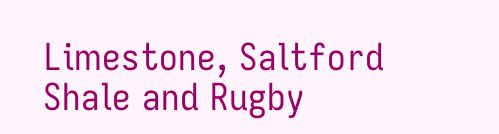Limestone, Saltford Shale and Rugby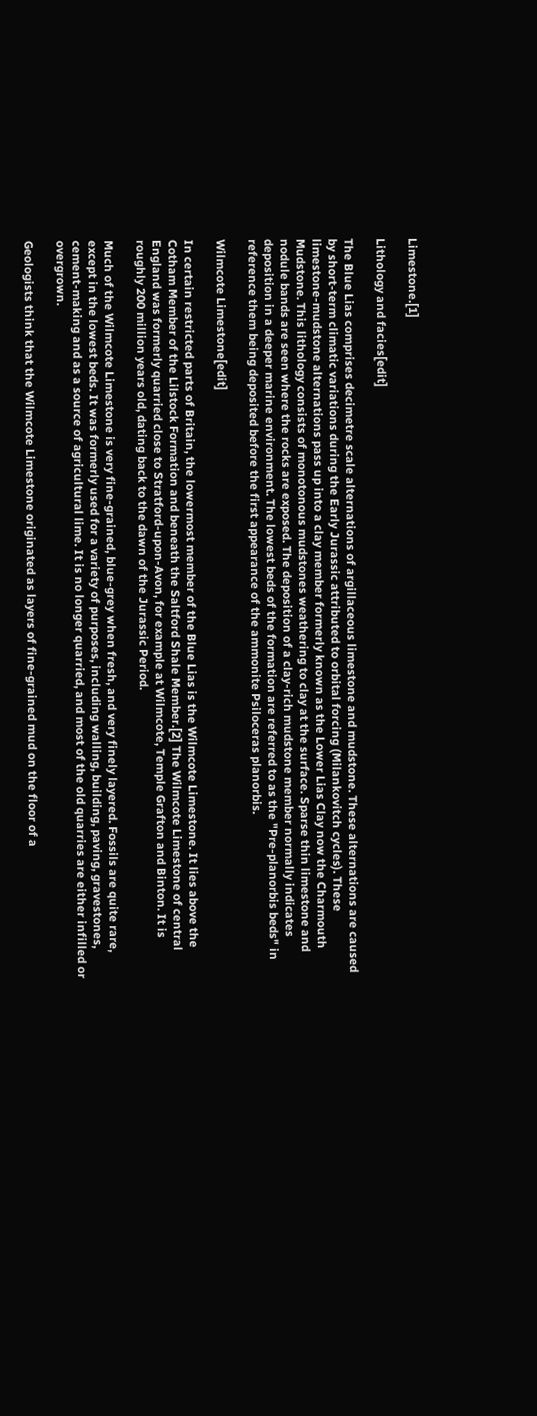Limestone.[1]

Lithology and facies[edit]

The Blue Lias comprises decimetre scale alternations of argillaceous limestone and mudstone. These alternations are caused by short-term climatic variations during the Early Jurassic attributed to orbital forcing (Milankovitch cycles). These limestone-mudstone alternations pass up into a clay member formerly known as the Lower Lias Clay now the Charmouth Mudstone. This lithology consists of monotonous mudstones weathering to clay at the surface. Sparse thin limestone and nodule bands are seen where the rocks are exposed. The deposition of a clay-rich mudstone member normally indicates deposition in a deeper marine environment. The lowest beds of the formation are referred to as the "Pre-planorbis beds" in reference them being deposited before the first appearance of the ammonite Psiloceras planorbis.

Wilmcote Limestone[edit]

In certain restricted parts of Britain, the lowermost member of the Blue Lias is the Wilmcote Limestone. It lies above the Cotham Member of the Lilstock Formation and beneath the Saltford Shale Member.[2] The Wilmcote Limestone of central England was formerly quarried close to Stratford-upon-Avon, for example at Wilmcote, Temple Grafton and Binton. It is roughly 200 million years old, dating back to the dawn of the Jurassic Period.

Much of the Wilmcote Limestone is very fine-grained, blue-grey when fresh, and very finely layered. Fossils are quite rare, except in the lowest beds. It was formerly used for a variety of purposes, including walling, building, paving, gravestones, cement-making and as a source of agricultural lime. It is no longer quarried, and most of the old quarries are either infilled or overgrown.

Geologists think that the Wilmcote Limestone originated as layers of fine-grained mud on the floor of a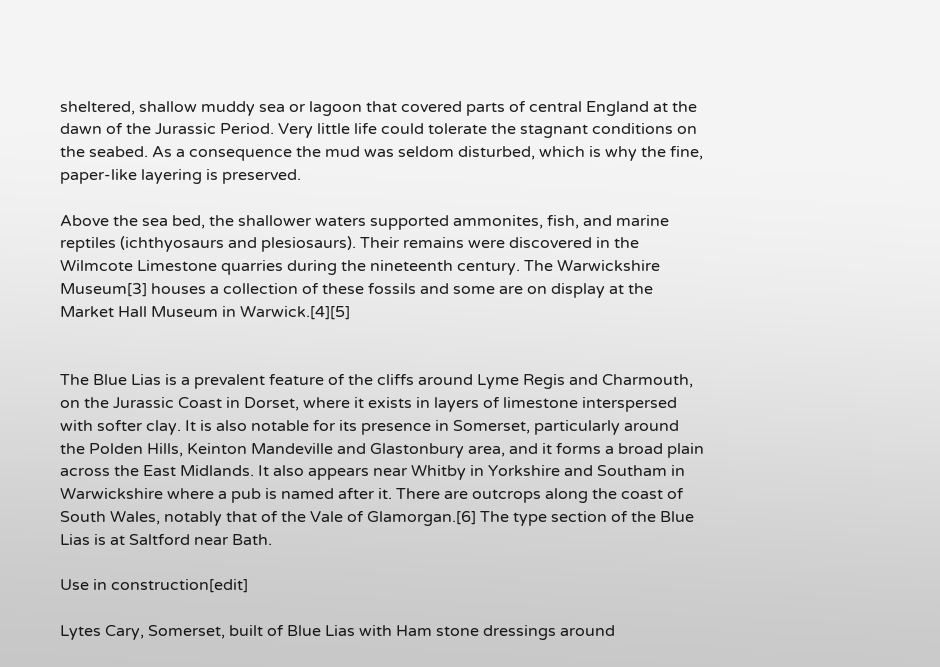sheltered, shallow muddy sea or lagoon that covered parts of central England at the dawn of the Jurassic Period. Very little life could tolerate the stagnant conditions on the seabed. As a consequence the mud was seldom disturbed, which is why the fine, paper-like layering is preserved.

Above the sea bed, the shallower waters supported ammonites, fish, and marine reptiles (ichthyosaurs and plesiosaurs). Their remains were discovered in the Wilmcote Limestone quarries during the nineteenth century. The Warwickshire Museum[3] houses a collection of these fossils and some are on display at the Market Hall Museum in Warwick.[4][5]


The Blue Lias is a prevalent feature of the cliffs around Lyme Regis and Charmouth, on the Jurassic Coast in Dorset, where it exists in layers of limestone interspersed with softer clay. It is also notable for its presence in Somerset, particularly around the Polden Hills, Keinton Mandeville and Glastonbury area, and it forms a broad plain across the East Midlands. It also appears near Whitby in Yorkshire and Southam in Warwickshire where a pub is named after it. There are outcrops along the coast of South Wales, notably that of the Vale of Glamorgan.[6] The type section of the Blue Lias is at Saltford near Bath.

Use in construction[edit]

Lytes Cary, Somerset, built of Blue Lias with Ham stone dressings around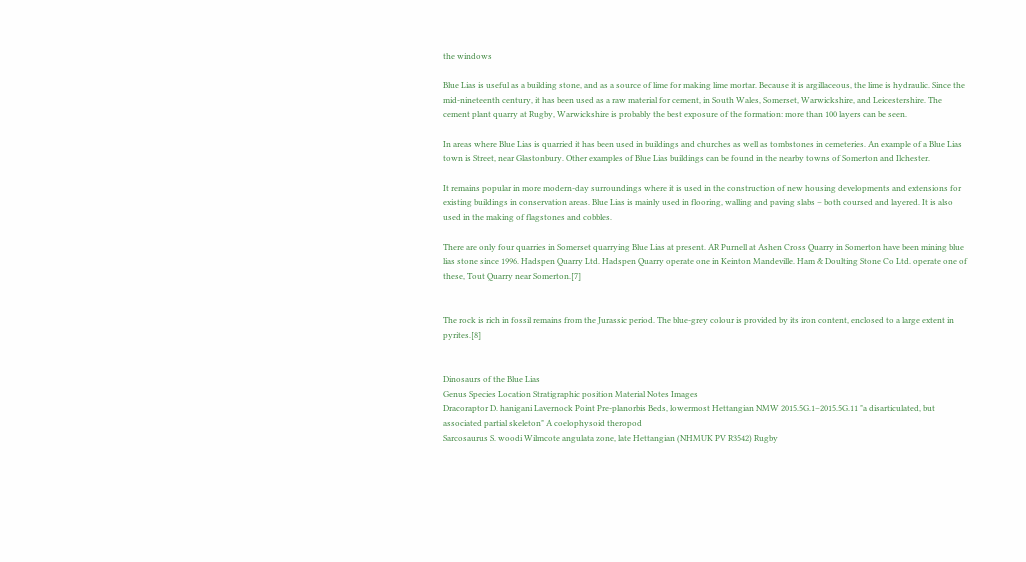the windows

Blue Lias is useful as a building stone, and as a source of lime for making lime mortar. Because it is argillaceous, the lime is hydraulic. Since the mid-nineteenth century, it has been used as a raw material for cement, in South Wales, Somerset, Warwickshire, and Leicestershire. The cement plant quarry at Rugby, Warwickshire is probably the best exposure of the formation: more than 100 layers can be seen.

In areas where Blue Lias is quarried it has been used in buildings and churches as well as tombstones in cemeteries. An example of a Blue Lias town is Street, near Glastonbury. Other examples of Blue Lias buildings can be found in the nearby towns of Somerton and Ilchester.

It remains popular in more modern-day surroundings where it is used in the construction of new housing developments and extensions for existing buildings in conservation areas. Blue Lias is mainly used in flooring, walling and paving slabs – both coursed and layered. It is also used in the making of flagstones and cobbles.

There are only four quarries in Somerset quarrying Blue Lias at present. AR Purnell at Ashen Cross Quarry in Somerton have been mining blue lias stone since 1996. Hadspen Quarry Ltd. Hadspen Quarry operate one in Keinton Mandeville. Ham & Doulting Stone Co Ltd. operate one of these, Tout Quarry near Somerton.[7]


The rock is rich in fossil remains from the Jurassic period. The blue-grey colour is provided by its iron content, enclosed to a large extent in pyrites.[8]


Dinosaurs of the Blue Lias
Genus Species Location Stratigraphic position Material Notes Images
Dracoraptor D. hanigani Lavernock Point Pre-planorbis Beds, lowermost Hettangian NMW 2015.5G.1–2015.5G.11 "a disarticulated, but associated partial skeleton" A coelophysoid theropod
Sarcosaurus S. woodi Wilmcote angulata zone, late Hettangian (NHMUK PV R3542) Rugby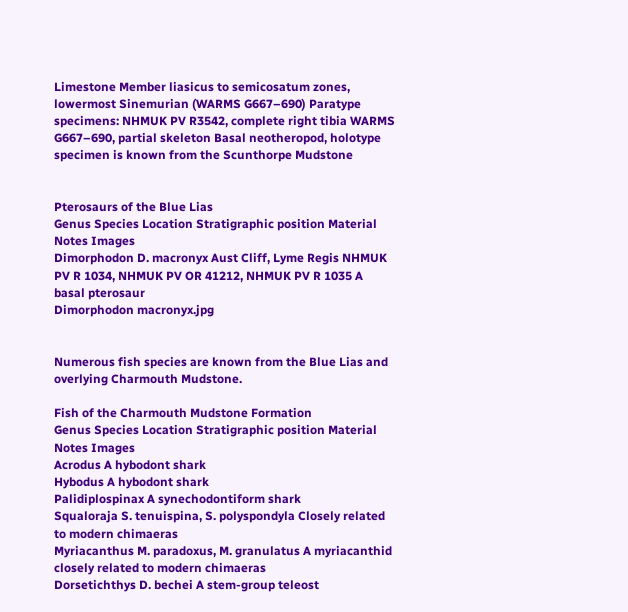Limestone Member liasicus to semicosatum zones, lowermost Sinemurian (WARMS G667–690) Paratype specimens: NHMUK PV R3542, complete right tibia WARMS G667–690, partial skeleton Basal neotheropod, holotype specimen is known from the Scunthorpe Mudstone


Pterosaurs of the Blue Lias
Genus Species Location Stratigraphic position Material Notes Images
Dimorphodon D. macronyx Aust Cliff, Lyme Regis NHMUK PV R 1034, NHMUK PV OR 41212, NHMUK PV R 1035 A basal pterosaur
Dimorphodon macronyx.jpg


Numerous fish species are known from the Blue Lias and overlying Charmouth Mudstone.

Fish of the Charmouth Mudstone Formation
Genus Species Location Stratigraphic position Material Notes Images
Acrodus A hybodont shark
Hybodus A hybodont shark
Palidiplospinax A synechodontiform shark
Squaloraja S. tenuispina, S. polyspondyla Closely related to modern chimaeras
Myriacanthus M. paradoxus, M. granulatus A myriacanthid closely related to modern chimaeras
Dorsetichthys D. bechei A stem-group teleost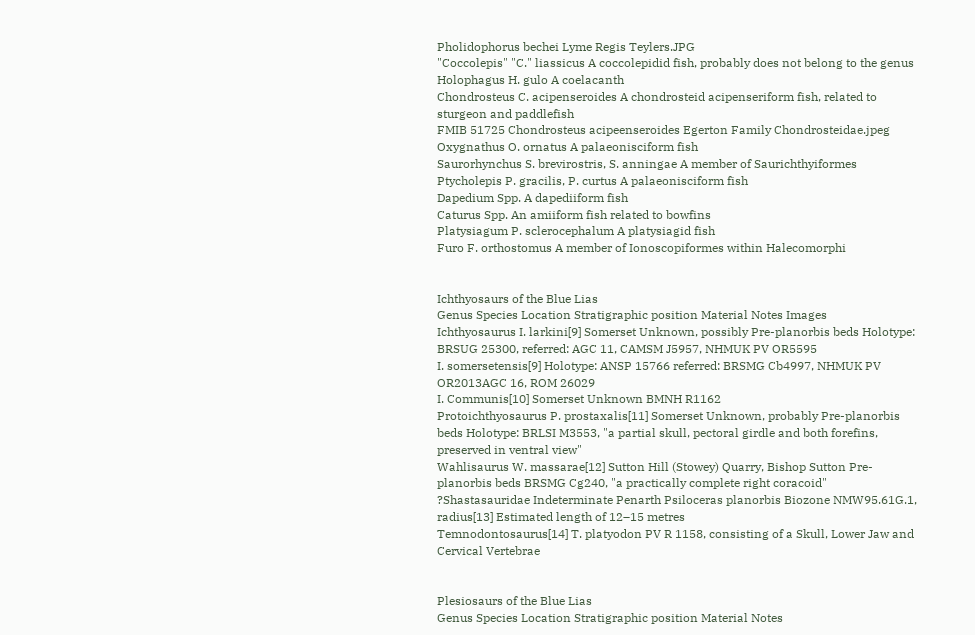Pholidophorus bechei Lyme Regis Teylers.JPG
"Coccolepis" "C." liassicus A coccolepidid fish, probably does not belong to the genus
Holophagus H. gulo A coelacanth
Chondrosteus C. acipenseroides A chondrosteid acipenseriform fish, related to sturgeon and paddlefish
FMIB 51725 Chondrosteus acipeenseroides Egerton Family Chondrosteidae.jpeg
Oxygnathus O. ornatus A palaeonisciform fish
Saurorhynchus S. brevirostris, S. anningae A member of Saurichthyiformes
Ptycholepis P. gracilis, P. curtus A palaeonisciform fish
Dapedium Spp. A dapediiform fish
Caturus Spp. An amiiform fish related to bowfins
Platysiagum P. sclerocephalum A platysiagid fish
Furo F. orthostomus A member of Ionoscopiformes within Halecomorphi


Ichthyosaurs of the Blue Lias
Genus Species Location Stratigraphic position Material Notes Images
Ichthyosaurus I. larkini[9] Somerset Unknown, possibly Pre-planorbis beds Holotype: BRSUG 25300, referred: AGC 11, CAMSM J5957, NHMUK PV OR5595
I. somersetensis[9] Holotype: ANSP 15766 referred: BRSMG Cb4997, NHMUK PV OR2013AGC 16, ROM 26029
I. Communis[10] Somerset Unknown BMNH R1162
Protoichthyosaurus P. prostaxalis[11] Somerset Unknown, probably Pre-planorbis beds Holotype: BRLSI M3553, "a partial skull, pectoral girdle and both forefins, preserved in ventral view"
Wahlisaurus W. massarae[12] Sutton Hill (Stowey) Quarry, Bishop Sutton Pre-planorbis beds BRSMG Cg240, "a practically complete right coracoid"
?Shastasauridae Indeterminate Penarth Psiloceras planorbis Biozone NMW95.61G.1, radius[13] Estimated length of 12–15 metres
Temnodontosaurus[14] T. platyodon PV R 1158, consisting of a Skull, Lower Jaw and Cervical Vertebrae


Plesiosaurs of the Blue Lias
Genus Species Location Stratigraphic position Material Notes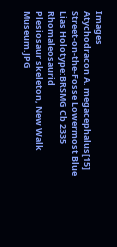Images
Atychodracon A. megacephalus[15] Street-on-the-Fosse Lowermost Blue Lias Holotype:BRSMG Cb 2335 Rhomaleosaurid
Plesiosaur skeleton, New Walk Museum.JPG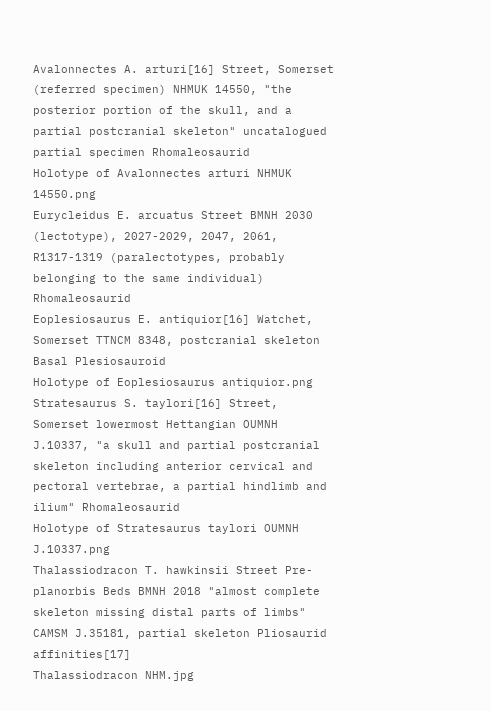Avalonnectes A. arturi[16] Street, Somerset (referred specimen) NHMUK 14550, "the posterior portion of the skull, and a partial postcranial skeleton" uncatalogued partial specimen Rhomaleosaurid
Holotype of Avalonnectes arturi NHMUK 14550.png
Eurycleidus E. arcuatus Street BMNH 2030 (lectotype), 2027-2029, 2047, 2061, R1317-1319 (paralectotypes, probably belonging to the same individual) Rhomaleosaurid
Eoplesiosaurus E. antiquior[16] Watchet, Somerset TTNCM 8348, postcranial skeleton Basal Plesiosauroid
Holotype of Eoplesiosaurus antiquior.png
Stratesaurus S. taylori[16] Street, Somerset lowermost Hettangian OUMNH J.10337, "a skull and partial postcranial skeleton including anterior cervical and pectoral vertebrae, a partial hindlimb and ilium" Rhomaleosaurid
Holotype of Stratesaurus taylori OUMNH J.10337.png
Thalassiodracon T. hawkinsii Street Pre-planorbis Beds BMNH 2018 "almost complete skeleton missing distal parts of limbs" CAMSM J.35181, partial skeleton Pliosaurid affinities[17]
Thalassiodracon NHM.jpg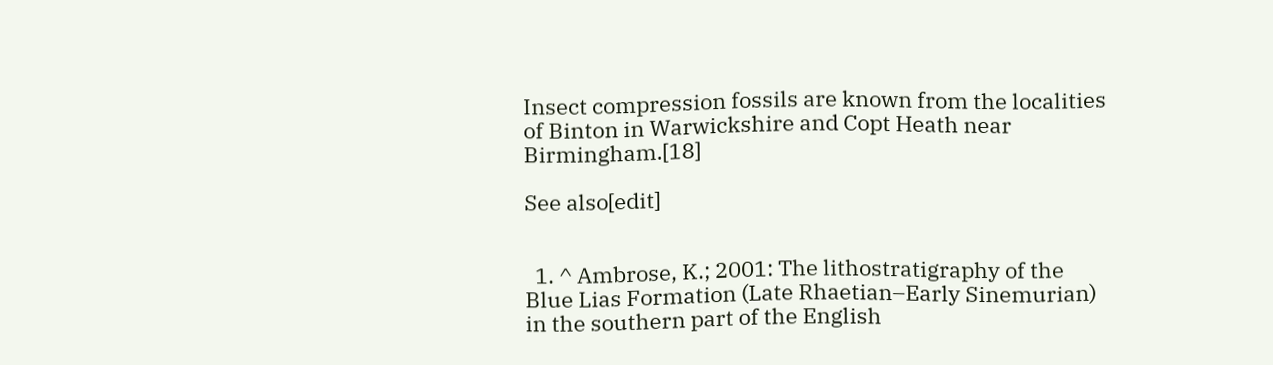Insect compression fossils are known from the localities of Binton in Warwickshire and Copt Heath near Birmingham.[18]

See also[edit]


  1. ^ Ambrose, K.; 2001: The lithostratigraphy of the Blue Lias Formation (Late Rhaetian–Early Sinemurian) in the southern part of the English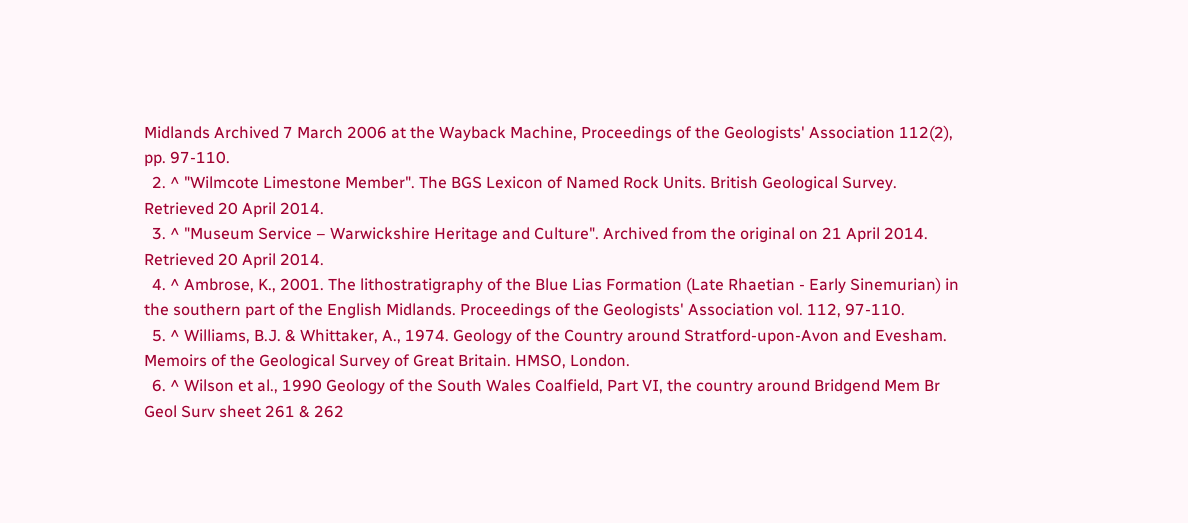Midlands Archived 7 March 2006 at the Wayback Machine, Proceedings of the Geologists' Association 112(2), pp. 97-110.
  2. ^ "Wilmcote Limestone Member". The BGS Lexicon of Named Rock Units. British Geological Survey. Retrieved 20 April 2014.
  3. ^ "Museum Service – Warwickshire Heritage and Culture". Archived from the original on 21 April 2014. Retrieved 20 April 2014.
  4. ^ Ambrose, K., 2001. The lithostratigraphy of the Blue Lias Formation (Late Rhaetian - Early Sinemurian) in the southern part of the English Midlands. Proceedings of the Geologists' Association vol. 112, 97-110.
  5. ^ Williams, B.J. & Whittaker, A., 1974. Geology of the Country around Stratford-upon-Avon and Evesham. Memoirs of the Geological Survey of Great Britain. HMSO, London.
  6. ^ Wilson et al., 1990 Geology of the South Wales Coalfield, Part VI, the country around Bridgend Mem Br Geol Surv sheet 261 & 262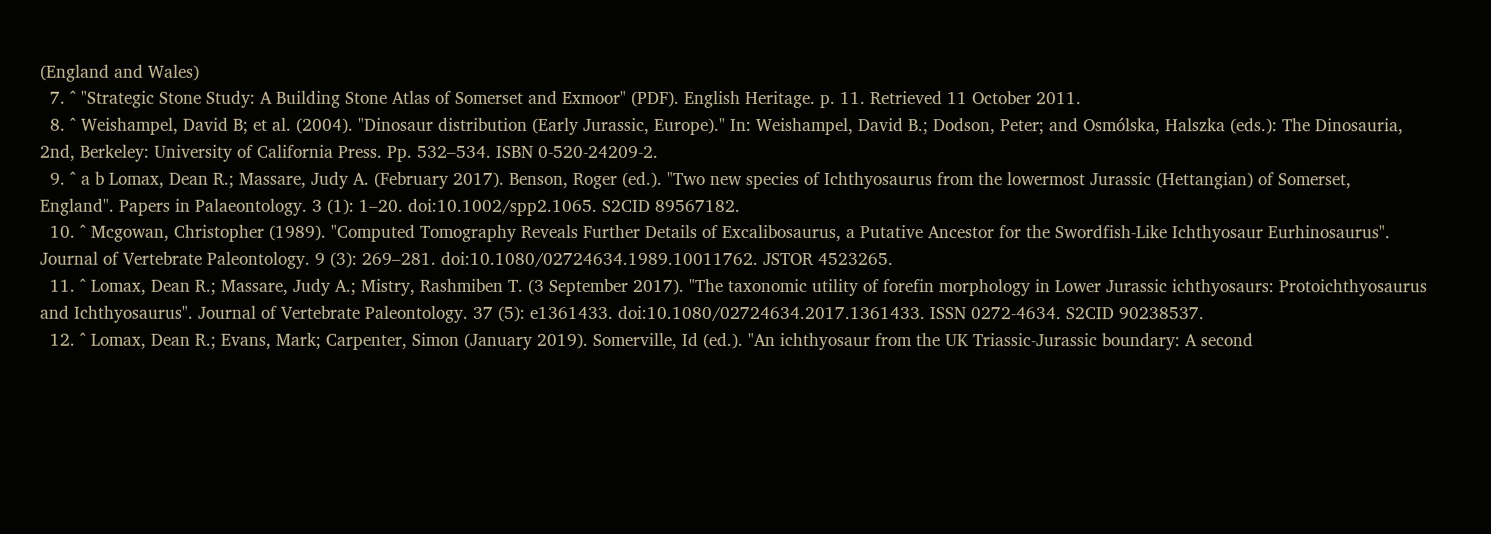(England and Wales)
  7. ^ "Strategic Stone Study: A Building Stone Atlas of Somerset and Exmoor" (PDF). English Heritage. p. 11. Retrieved 11 October 2011.
  8. ^ Weishampel, David B; et al. (2004). "Dinosaur distribution (Early Jurassic, Europe)." In: Weishampel, David B.; Dodson, Peter; and Osmólska, Halszka (eds.): The Dinosauria, 2nd, Berkeley: University of California Press. Pp. 532–534. ISBN 0-520-24209-2.
  9. ^ a b Lomax, Dean R.; Massare, Judy A. (February 2017). Benson, Roger (ed.). "Two new species of Ichthyosaurus from the lowermost Jurassic (Hettangian) of Somerset, England". Papers in Palaeontology. 3 (1): 1–20. doi:10.1002/spp2.1065. S2CID 89567182.
  10. ^ Mcgowan, Christopher (1989). "Computed Tomography Reveals Further Details of Excalibosaurus, a Putative Ancestor for the Swordfish-Like Ichthyosaur Eurhinosaurus". Journal of Vertebrate Paleontology. 9 (3): 269–281. doi:10.1080/02724634.1989.10011762. JSTOR 4523265.
  11. ^ Lomax, Dean R.; Massare, Judy A.; Mistry, Rashmiben T. (3 September 2017). "The taxonomic utility of forefin morphology in Lower Jurassic ichthyosaurs: Protoichthyosaurus and Ichthyosaurus". Journal of Vertebrate Paleontology. 37 (5): e1361433. doi:10.1080/02724634.2017.1361433. ISSN 0272-4634. S2CID 90238537.
  12. ^ Lomax, Dean R.; Evans, Mark; Carpenter, Simon (January 2019). Somerville, Id (ed.). "An ichthyosaur from the UK Triassic-Jurassic boundary: A second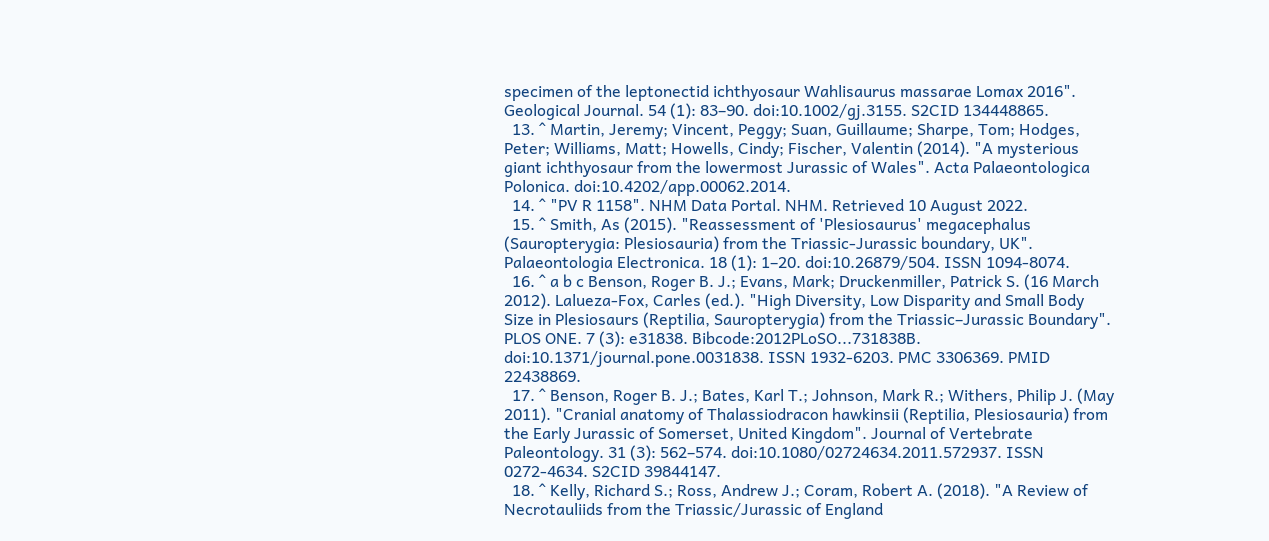specimen of the leptonectid ichthyosaur Wahlisaurus massarae Lomax 2016". Geological Journal. 54 (1): 83–90. doi:10.1002/gj.3155. S2CID 134448865.
  13. ^ Martin, Jeremy; Vincent, Peggy; Suan, Guillaume; Sharpe, Tom; Hodges, Peter; Williams, Matt; Howells, Cindy; Fischer, Valentin (2014). "A mysterious giant ichthyosaur from the lowermost Jurassic of Wales". Acta Palaeontologica Polonica. doi:10.4202/app.00062.2014.
  14. ^ "PV R 1158". NHM Data Portal. NHM. Retrieved 10 August 2022.
  15. ^ Smith, As (2015). "Reassessment of 'Plesiosaurus' megacephalus (Sauropterygia: Plesiosauria) from the Triassic-Jurassic boundary, UK". Palaeontologia Electronica. 18 (1): 1–20. doi:10.26879/504. ISSN 1094-8074.
  16. ^ a b c Benson, Roger B. J.; Evans, Mark; Druckenmiller, Patrick S. (16 March 2012). Lalueza-Fox, Carles (ed.). "High Diversity, Low Disparity and Small Body Size in Plesiosaurs (Reptilia, Sauropterygia) from the Triassic–Jurassic Boundary". PLOS ONE. 7 (3): e31838. Bibcode:2012PLoSO...731838B. doi:10.1371/journal.pone.0031838. ISSN 1932-6203. PMC 3306369. PMID 22438869.
  17. ^ Benson, Roger B. J.; Bates, Karl T.; Johnson, Mark R.; Withers, Philip J. (May 2011). "Cranial anatomy of Thalassiodracon hawkinsii (Reptilia, Plesiosauria) from the Early Jurassic of Somerset, United Kingdom". Journal of Vertebrate Paleontology. 31 (3): 562–574. doi:10.1080/02724634.2011.572937. ISSN 0272-4634. S2CID 39844147.
  18. ^ Kelly, Richard S.; Ross, Andrew J.; Coram, Robert A. (2018). "A Review of Necrotauliids from the Triassic/Jurassic of England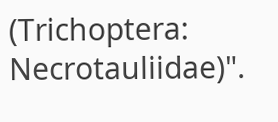(Trichoptera: Necrotauliidae)".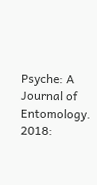Psyche: A Journal of Entomology. 2018: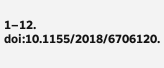1–12. doi:10.1155/2018/6706120.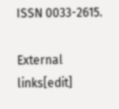ISSN 0033-2615.

External links[edit]